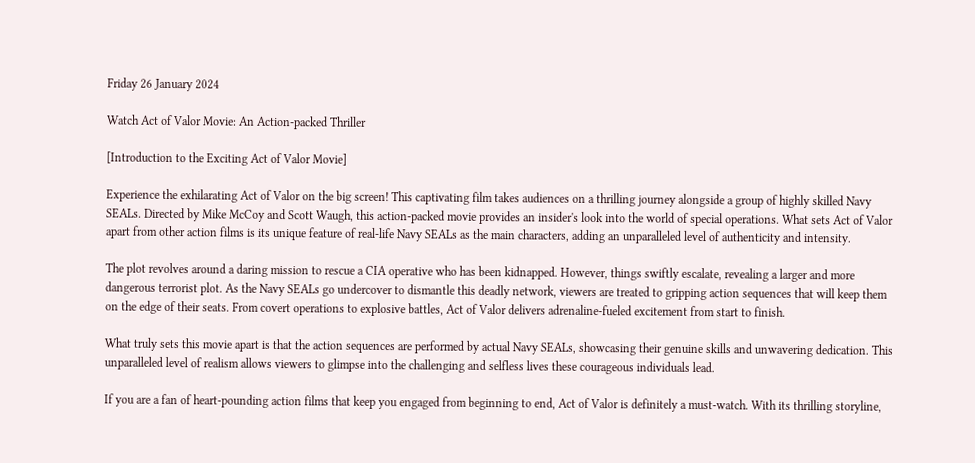Friday 26 January 2024

Watch Act of Valor Movie: An Action-packed Thriller

[Introduction to the Exciting Act of Valor Movie]

Experience the exhilarating Act of Valor on the big screen! This captivating film takes audiences on a thrilling journey alongside a group of highly skilled Navy SEALs. Directed by Mike McCoy and Scott Waugh, this action-packed movie provides an insider's look into the world of special operations. What sets Act of Valor apart from other action films is its unique feature of real-life Navy SEALs as the main characters, adding an unparalleled level of authenticity and intensity.

The plot revolves around a daring mission to rescue a CIA operative who has been kidnapped. However, things swiftly escalate, revealing a larger and more dangerous terrorist plot. As the Navy SEALs go undercover to dismantle this deadly network, viewers are treated to gripping action sequences that will keep them on the edge of their seats. From covert operations to explosive battles, Act of Valor delivers adrenaline-fueled excitement from start to finish.

What truly sets this movie apart is that the action sequences are performed by actual Navy SEALs, showcasing their genuine skills and unwavering dedication. This unparalleled level of realism allows viewers to glimpse into the challenging and selfless lives these courageous individuals lead.

If you are a fan of heart-pounding action films that keep you engaged from beginning to end, Act of Valor is definitely a must-watch. With its thrilling storyline,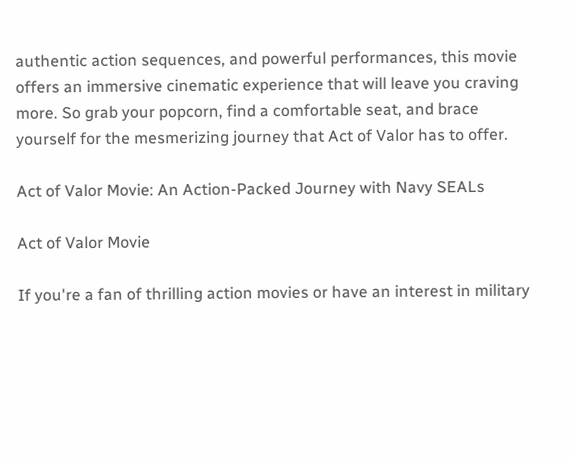authentic action sequences, and powerful performances, this movie offers an immersive cinematic experience that will leave you craving more. So grab your popcorn, find a comfortable seat, and brace yourself for the mesmerizing journey that Act of Valor has to offer.

Act of Valor Movie: An Action-Packed Journey with Navy SEALs

Act of Valor Movie

If you're a fan of thrilling action movies or have an interest in military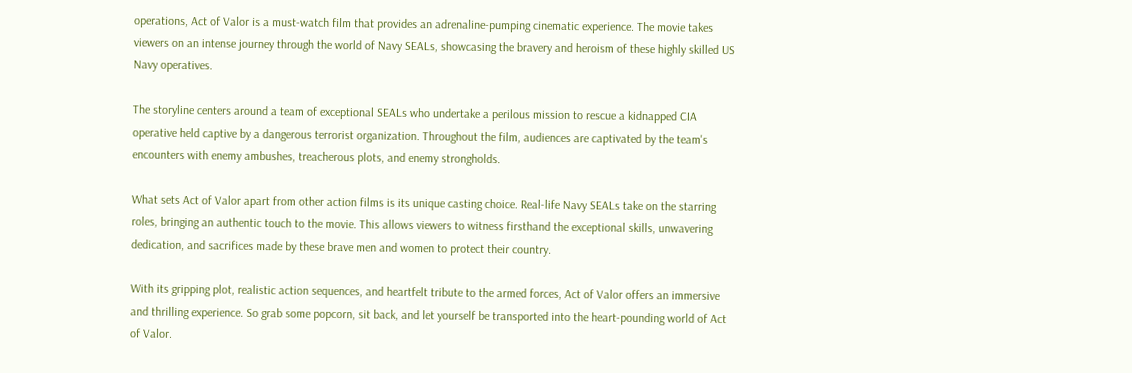operations, Act of Valor is a must-watch film that provides an adrenaline-pumping cinematic experience. The movie takes viewers on an intense journey through the world of Navy SEALs, showcasing the bravery and heroism of these highly skilled US Navy operatives.

The storyline centers around a team of exceptional SEALs who undertake a perilous mission to rescue a kidnapped CIA operative held captive by a dangerous terrorist organization. Throughout the film, audiences are captivated by the team's encounters with enemy ambushes, treacherous plots, and enemy strongholds.

What sets Act of Valor apart from other action films is its unique casting choice. Real-life Navy SEALs take on the starring roles, bringing an authentic touch to the movie. This allows viewers to witness firsthand the exceptional skills, unwavering dedication, and sacrifices made by these brave men and women to protect their country.

With its gripping plot, realistic action sequences, and heartfelt tribute to the armed forces, Act of Valor offers an immersive and thrilling experience. So grab some popcorn, sit back, and let yourself be transported into the heart-pounding world of Act of Valor.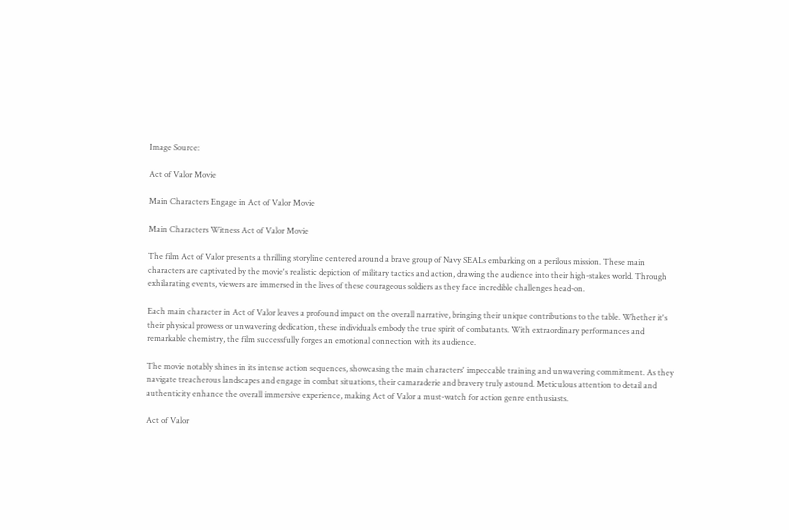Image Source:

Act of Valor Movie

Main Characters Engage in Act of Valor Movie

Main Characters Witness Act of Valor Movie

The film Act of Valor presents a thrilling storyline centered around a brave group of Navy SEALs embarking on a perilous mission. These main characters are captivated by the movie's realistic depiction of military tactics and action, drawing the audience into their high-stakes world. Through exhilarating events, viewers are immersed in the lives of these courageous soldiers as they face incredible challenges head-on.

Each main character in Act of Valor leaves a profound impact on the overall narrative, bringing their unique contributions to the table. Whether it's their physical prowess or unwavering dedication, these individuals embody the true spirit of combatants. With extraordinary performances and remarkable chemistry, the film successfully forges an emotional connection with its audience.

The movie notably shines in its intense action sequences, showcasing the main characters' impeccable training and unwavering commitment. As they navigate treacherous landscapes and engage in combat situations, their camaraderie and bravery truly astound. Meticulous attention to detail and authenticity enhance the overall immersive experience, making Act of Valor a must-watch for action genre enthusiasts.

Act of Valor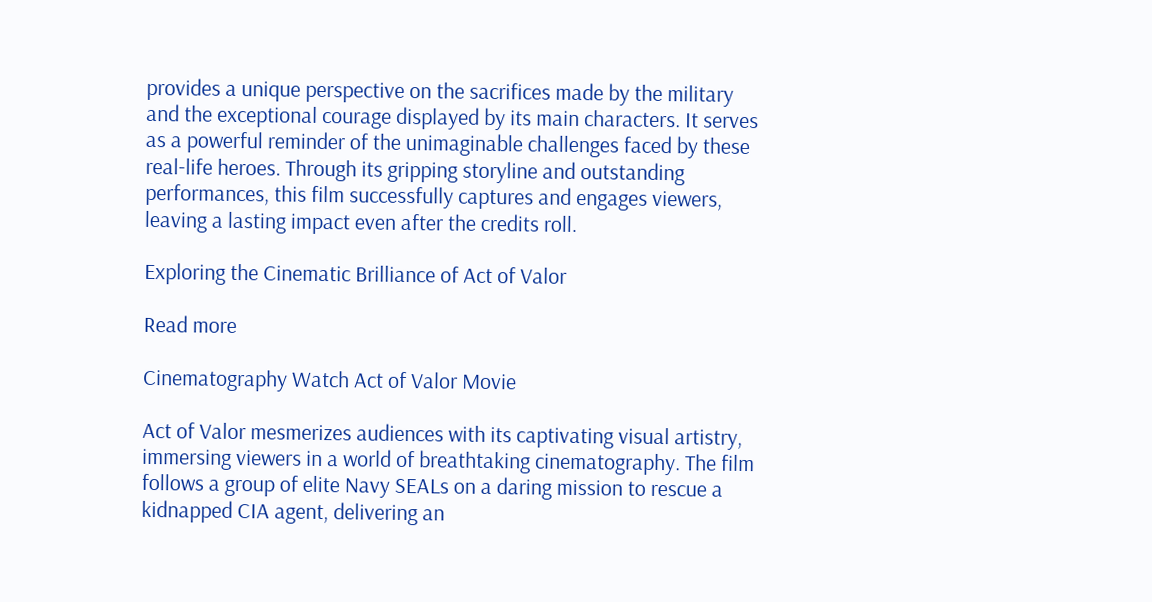provides a unique perspective on the sacrifices made by the military and the exceptional courage displayed by its main characters. It serves as a powerful reminder of the unimaginable challenges faced by these real-life heroes. Through its gripping storyline and outstanding performances, this film successfully captures and engages viewers, leaving a lasting impact even after the credits roll.

Exploring the Cinematic Brilliance of Act of Valor

Read more

Cinematography Watch Act of Valor Movie

Act of Valor mesmerizes audiences with its captivating visual artistry, immersing viewers in a world of breathtaking cinematography. The film follows a group of elite Navy SEALs on a daring mission to rescue a kidnapped CIA agent, delivering an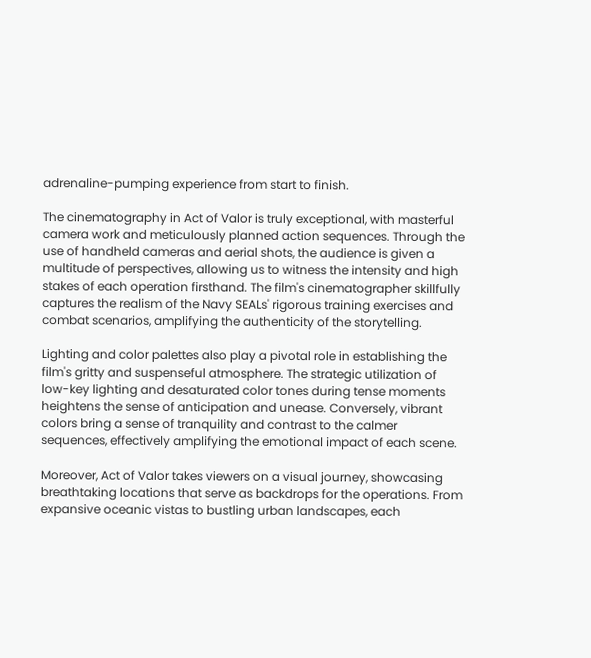adrenaline-pumping experience from start to finish.

The cinematography in Act of Valor is truly exceptional, with masterful camera work and meticulously planned action sequences. Through the use of handheld cameras and aerial shots, the audience is given a multitude of perspectives, allowing us to witness the intensity and high stakes of each operation firsthand. The film's cinematographer skillfully captures the realism of the Navy SEALs' rigorous training exercises and combat scenarios, amplifying the authenticity of the storytelling.

Lighting and color palettes also play a pivotal role in establishing the film's gritty and suspenseful atmosphere. The strategic utilization of low-key lighting and desaturated color tones during tense moments heightens the sense of anticipation and unease. Conversely, vibrant colors bring a sense of tranquility and contrast to the calmer sequences, effectively amplifying the emotional impact of each scene.

Moreover, Act of Valor takes viewers on a visual journey, showcasing breathtaking locations that serve as backdrops for the operations. From expansive oceanic vistas to bustling urban landscapes, each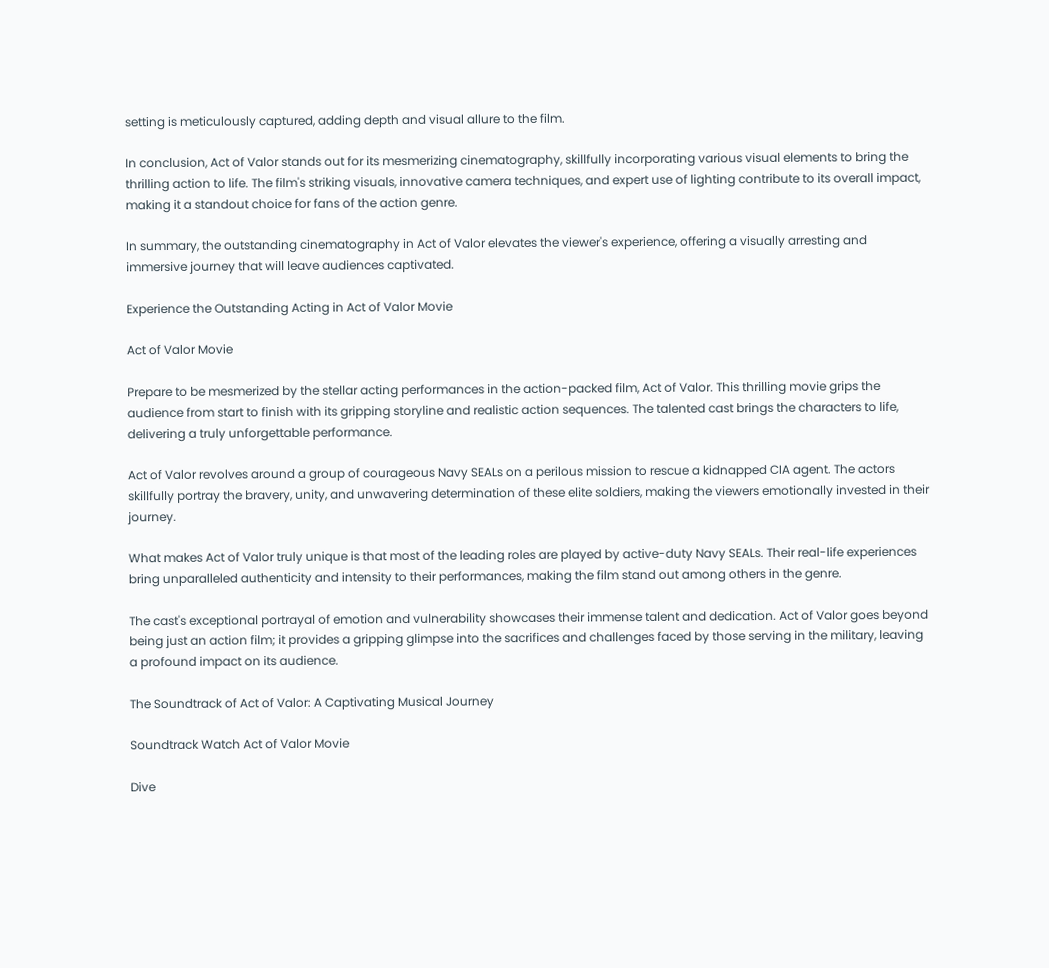setting is meticulously captured, adding depth and visual allure to the film.

In conclusion, Act of Valor stands out for its mesmerizing cinematography, skillfully incorporating various visual elements to bring the thrilling action to life. The film's striking visuals, innovative camera techniques, and expert use of lighting contribute to its overall impact, making it a standout choice for fans of the action genre.

In summary, the outstanding cinematography in Act of Valor elevates the viewer's experience, offering a visually arresting and immersive journey that will leave audiences captivated.

Experience the Outstanding Acting in Act of Valor Movie

Act of Valor Movie

Prepare to be mesmerized by the stellar acting performances in the action-packed film, Act of Valor. This thrilling movie grips the audience from start to finish with its gripping storyline and realistic action sequences. The talented cast brings the characters to life, delivering a truly unforgettable performance.

Act of Valor revolves around a group of courageous Navy SEALs on a perilous mission to rescue a kidnapped CIA agent. The actors skillfully portray the bravery, unity, and unwavering determination of these elite soldiers, making the viewers emotionally invested in their journey.

What makes Act of Valor truly unique is that most of the leading roles are played by active-duty Navy SEALs. Their real-life experiences bring unparalleled authenticity and intensity to their performances, making the film stand out among others in the genre.

The cast's exceptional portrayal of emotion and vulnerability showcases their immense talent and dedication. Act of Valor goes beyond being just an action film; it provides a gripping glimpse into the sacrifices and challenges faced by those serving in the military, leaving a profound impact on its audience.

The Soundtrack of Act of Valor: A Captivating Musical Journey

Soundtrack Watch Act of Valor Movie

Dive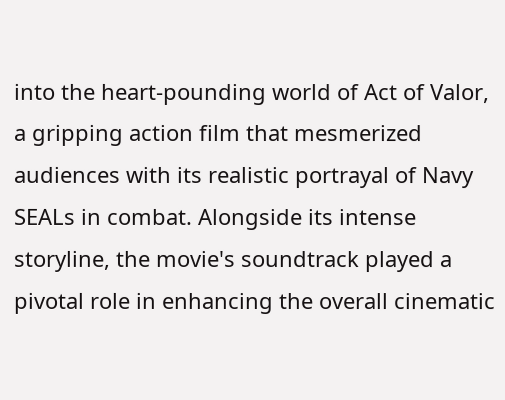into the heart-pounding world of Act of Valor, a gripping action film that mesmerized audiences with its realistic portrayal of Navy SEALs in combat. Alongside its intense storyline, the movie's soundtrack played a pivotal role in enhancing the overall cinematic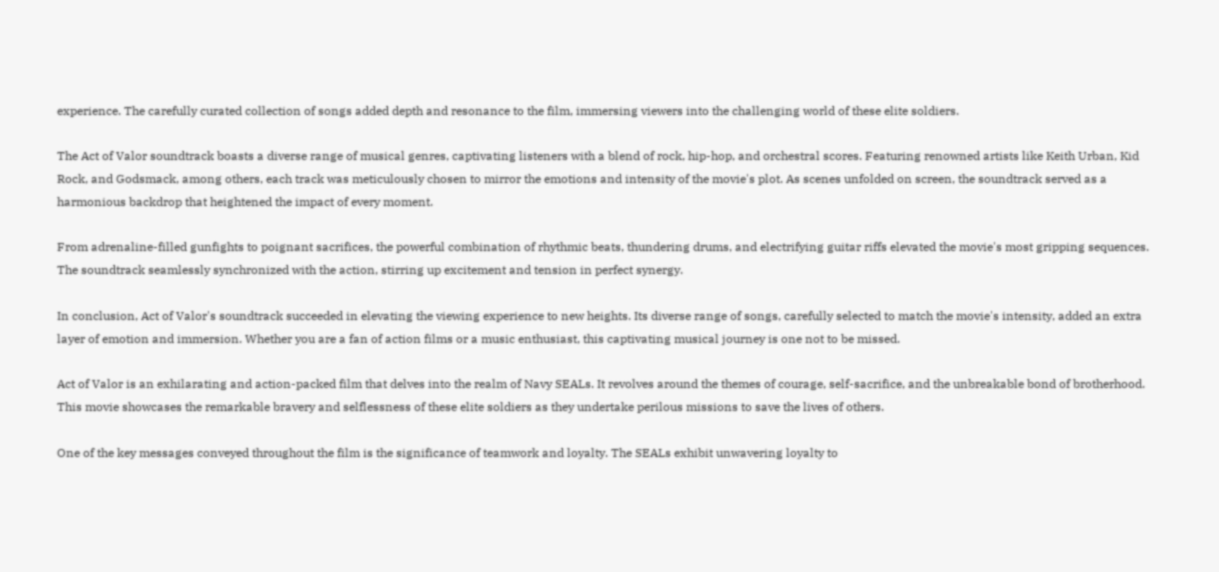experience. The carefully curated collection of songs added depth and resonance to the film, immersing viewers into the challenging world of these elite soldiers.

The Act of Valor soundtrack boasts a diverse range of musical genres, captivating listeners with a blend of rock, hip-hop, and orchestral scores. Featuring renowned artists like Keith Urban, Kid Rock, and Godsmack, among others, each track was meticulously chosen to mirror the emotions and intensity of the movie's plot. As scenes unfolded on screen, the soundtrack served as a harmonious backdrop that heightened the impact of every moment.

From adrenaline-filled gunfights to poignant sacrifices, the powerful combination of rhythmic beats, thundering drums, and electrifying guitar riffs elevated the movie's most gripping sequences. The soundtrack seamlessly synchronized with the action, stirring up excitement and tension in perfect synergy.

In conclusion, Act of Valor's soundtrack succeeded in elevating the viewing experience to new heights. Its diverse range of songs, carefully selected to match the movie's intensity, added an extra layer of emotion and immersion. Whether you are a fan of action films or a music enthusiast, this captivating musical journey is one not to be missed.

Act of Valor is an exhilarating and action-packed film that delves into the realm of Navy SEALs. It revolves around the themes of courage, self-sacrifice, and the unbreakable bond of brotherhood. This movie showcases the remarkable bravery and selflessness of these elite soldiers as they undertake perilous missions to save the lives of others.

One of the key messages conveyed throughout the film is the significance of teamwork and loyalty. The SEALs exhibit unwavering loyalty to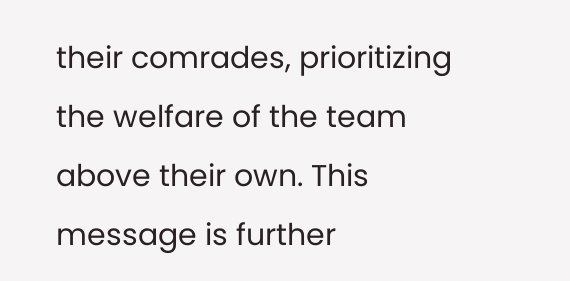their comrades, prioritizing the welfare of the team above their own. This message is further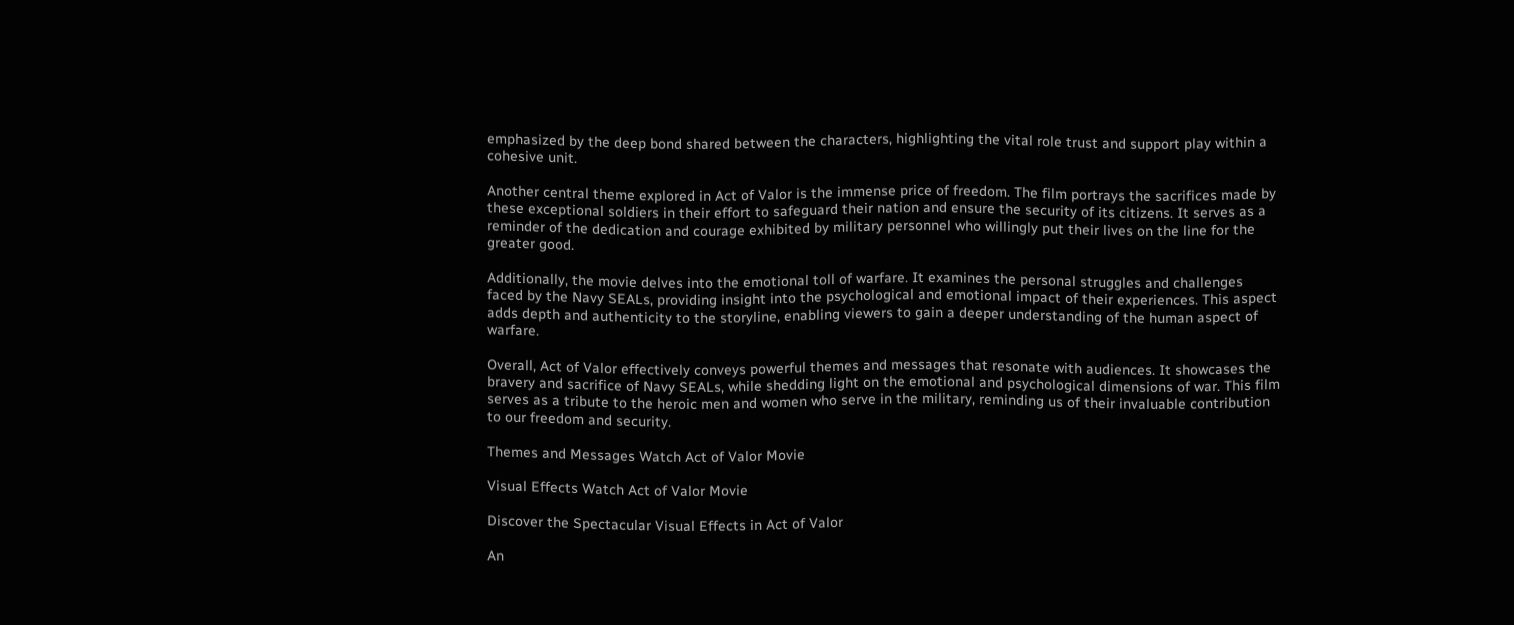emphasized by the deep bond shared between the characters, highlighting the vital role trust and support play within a cohesive unit.

Another central theme explored in Act of Valor is the immense price of freedom. The film portrays the sacrifices made by these exceptional soldiers in their effort to safeguard their nation and ensure the security of its citizens. It serves as a reminder of the dedication and courage exhibited by military personnel who willingly put their lives on the line for the greater good.

Additionally, the movie delves into the emotional toll of warfare. It examines the personal struggles and challenges faced by the Navy SEALs, providing insight into the psychological and emotional impact of their experiences. This aspect adds depth and authenticity to the storyline, enabling viewers to gain a deeper understanding of the human aspect of warfare.

Overall, Act of Valor effectively conveys powerful themes and messages that resonate with audiences. It showcases the bravery and sacrifice of Navy SEALs, while shedding light on the emotional and psychological dimensions of war. This film serves as a tribute to the heroic men and women who serve in the military, reminding us of their invaluable contribution to our freedom and security.

Themes and Messages Watch Act of Valor Movie

Visual Effects Watch Act of Valor Movie

Discover the Spectacular Visual Effects in Act of Valor

An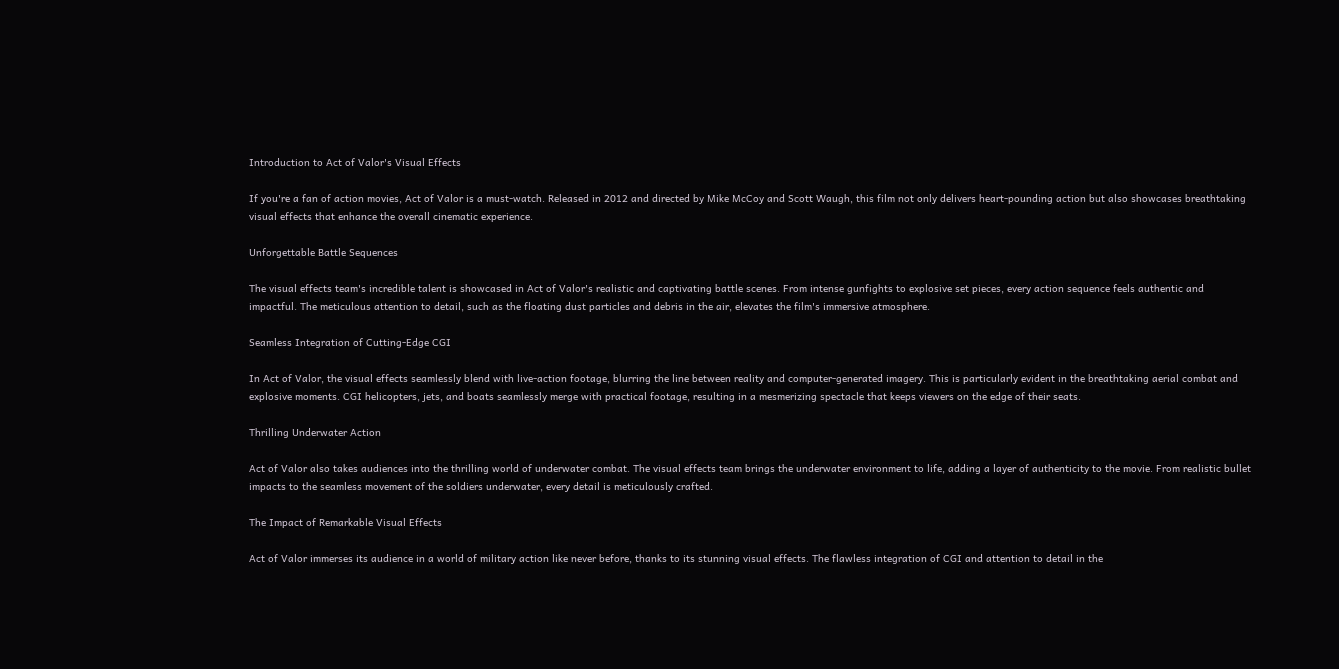Introduction to Act of Valor's Visual Effects

If you're a fan of action movies, Act of Valor is a must-watch. Released in 2012 and directed by Mike McCoy and Scott Waugh, this film not only delivers heart-pounding action but also showcases breathtaking visual effects that enhance the overall cinematic experience.

Unforgettable Battle Sequences

The visual effects team's incredible talent is showcased in Act of Valor's realistic and captivating battle scenes. From intense gunfights to explosive set pieces, every action sequence feels authentic and impactful. The meticulous attention to detail, such as the floating dust particles and debris in the air, elevates the film's immersive atmosphere.

Seamless Integration of Cutting-Edge CGI

In Act of Valor, the visual effects seamlessly blend with live-action footage, blurring the line between reality and computer-generated imagery. This is particularly evident in the breathtaking aerial combat and explosive moments. CGI helicopters, jets, and boats seamlessly merge with practical footage, resulting in a mesmerizing spectacle that keeps viewers on the edge of their seats.

Thrilling Underwater Action

Act of Valor also takes audiences into the thrilling world of underwater combat. The visual effects team brings the underwater environment to life, adding a layer of authenticity to the movie. From realistic bullet impacts to the seamless movement of the soldiers underwater, every detail is meticulously crafted.

The Impact of Remarkable Visual Effects

Act of Valor immerses its audience in a world of military action like never before, thanks to its stunning visual effects. The flawless integration of CGI and attention to detail in the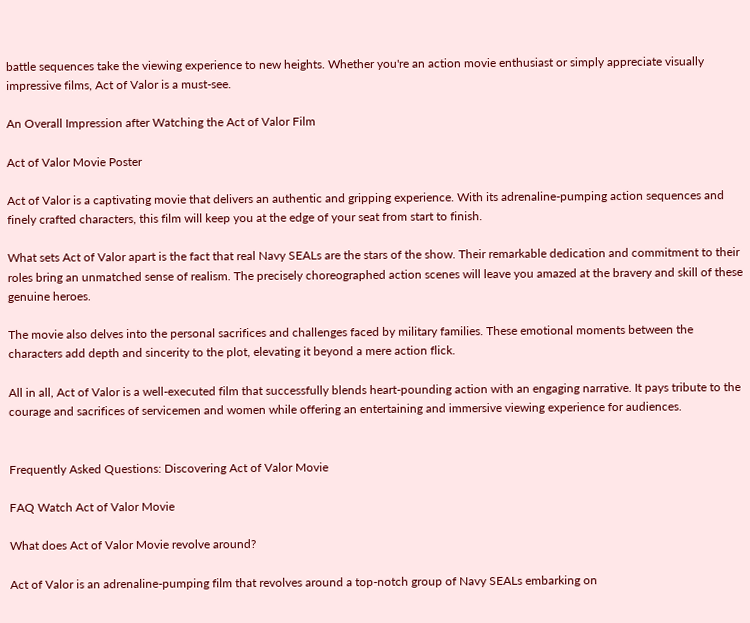battle sequences take the viewing experience to new heights. Whether you're an action movie enthusiast or simply appreciate visually impressive films, Act of Valor is a must-see.

An Overall Impression after Watching the Act of Valor Film

Act of Valor Movie Poster

Act of Valor is a captivating movie that delivers an authentic and gripping experience. With its adrenaline-pumping action sequences and finely crafted characters, this film will keep you at the edge of your seat from start to finish.

What sets Act of Valor apart is the fact that real Navy SEALs are the stars of the show. Their remarkable dedication and commitment to their roles bring an unmatched sense of realism. The precisely choreographed action scenes will leave you amazed at the bravery and skill of these genuine heroes.

The movie also delves into the personal sacrifices and challenges faced by military families. These emotional moments between the characters add depth and sincerity to the plot, elevating it beyond a mere action flick.

All in all, Act of Valor is a well-executed film that successfully blends heart-pounding action with an engaging narrative. It pays tribute to the courage and sacrifices of servicemen and women while offering an entertaining and immersive viewing experience for audiences.


Frequently Asked Questions: Discovering Act of Valor Movie

FAQ Watch Act of Valor Movie

What does Act of Valor Movie revolve around?

Act of Valor is an adrenaline-pumping film that revolves around a top-notch group of Navy SEALs embarking on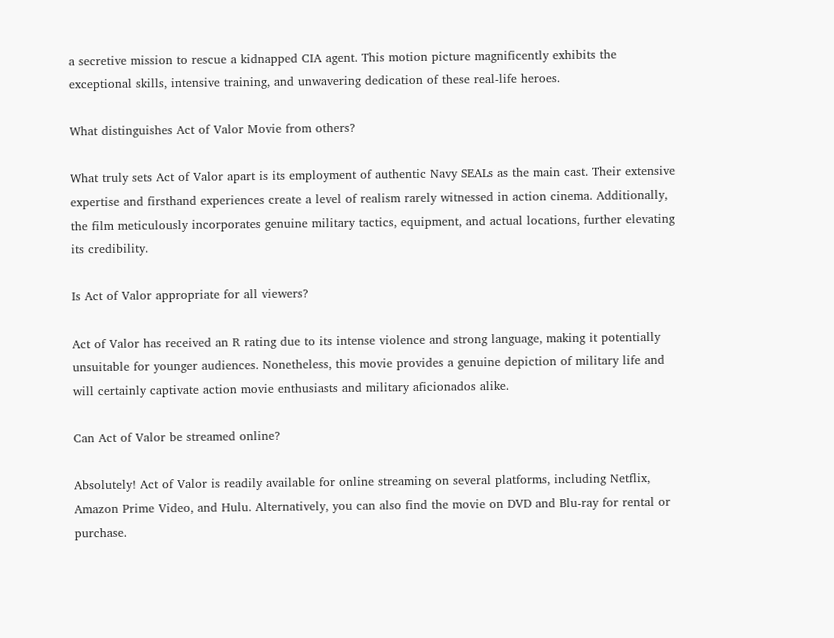a secretive mission to rescue a kidnapped CIA agent. This motion picture magnificently exhibits the exceptional skills, intensive training, and unwavering dedication of these real-life heroes.

What distinguishes Act of Valor Movie from others?

What truly sets Act of Valor apart is its employment of authentic Navy SEALs as the main cast. Their extensive expertise and firsthand experiences create a level of realism rarely witnessed in action cinema. Additionally, the film meticulously incorporates genuine military tactics, equipment, and actual locations, further elevating its credibility.

Is Act of Valor appropriate for all viewers?

Act of Valor has received an R rating due to its intense violence and strong language, making it potentially unsuitable for younger audiences. Nonetheless, this movie provides a genuine depiction of military life and will certainly captivate action movie enthusiasts and military aficionados alike.

Can Act of Valor be streamed online?

Absolutely! Act of Valor is readily available for online streaming on several platforms, including Netflix, Amazon Prime Video, and Hulu. Alternatively, you can also find the movie on DVD and Blu-ray for rental or purchase.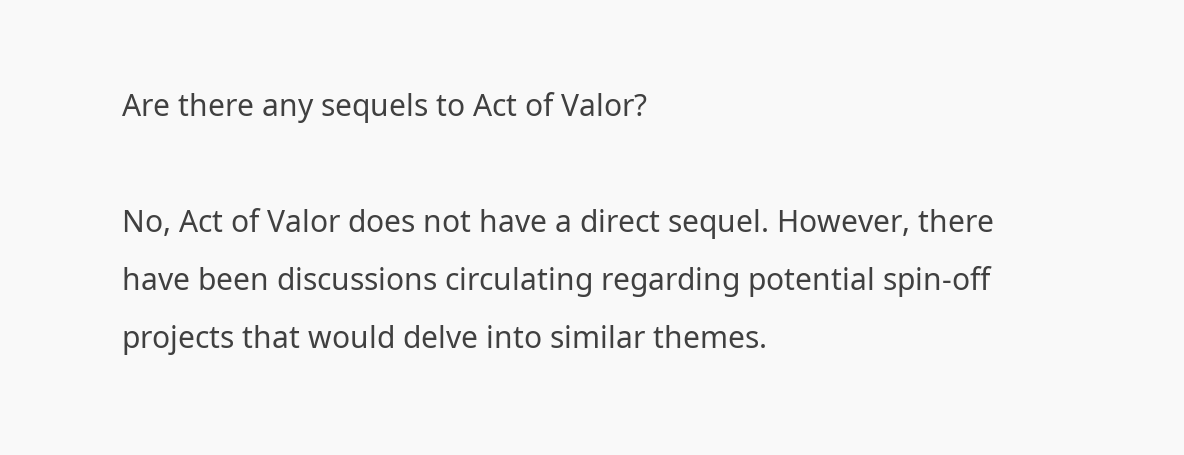Are there any sequels to Act of Valor?

No, Act of Valor does not have a direct sequel. However, there have been discussions circulating regarding potential spin-off projects that would delve into similar themes.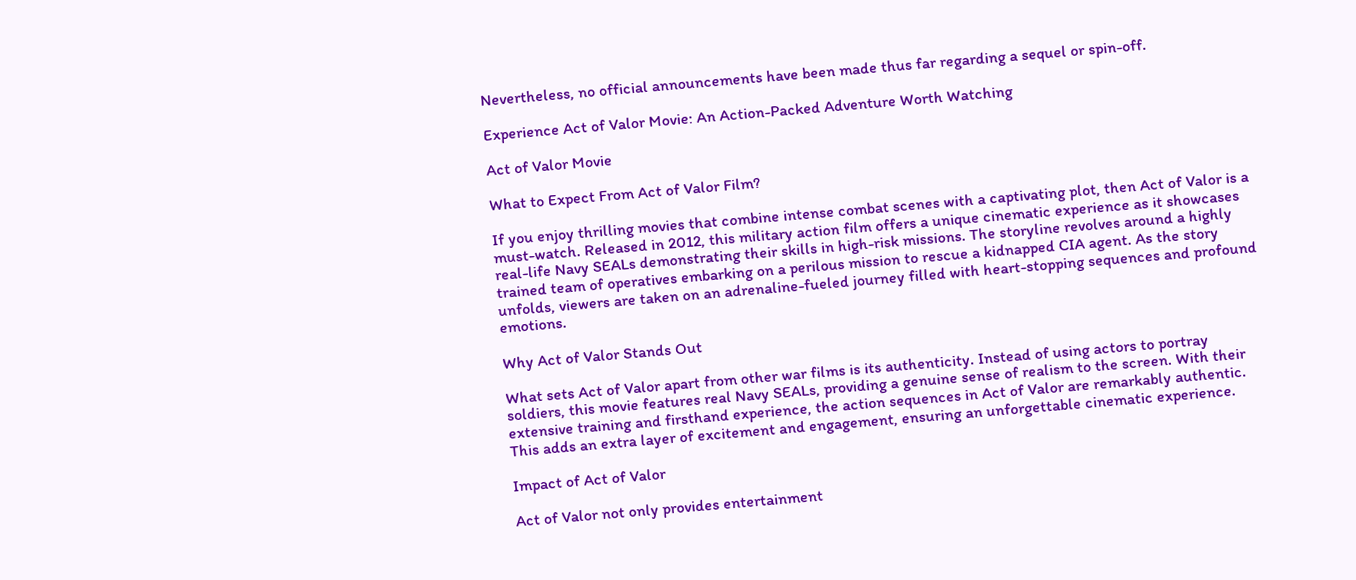Nevertheless, no official announcements have been made thus far regarding a sequel or spin-off.

Experience Act of Valor Movie: An Action-Packed Adventure Worth Watching

Act of Valor Movie

What to Expect From Act of Valor Film?

If you enjoy thrilling movies that combine intense combat scenes with a captivating plot, then Act of Valor is a must-watch. Released in 2012, this military action film offers a unique cinematic experience as it showcases real-life Navy SEALs demonstrating their skills in high-risk missions. The storyline revolves around a highly trained team of operatives embarking on a perilous mission to rescue a kidnapped CIA agent. As the story unfolds, viewers are taken on an adrenaline-fueled journey filled with heart-stopping sequences and profound emotions.

Why Act of Valor Stands Out

What sets Act of Valor apart from other war films is its authenticity. Instead of using actors to portray soldiers, this movie features real Navy SEALs, providing a genuine sense of realism to the screen. With their extensive training and firsthand experience, the action sequences in Act of Valor are remarkably authentic. This adds an extra layer of excitement and engagement, ensuring an unforgettable cinematic experience.

Impact of Act of Valor

Act of Valor not only provides entertainment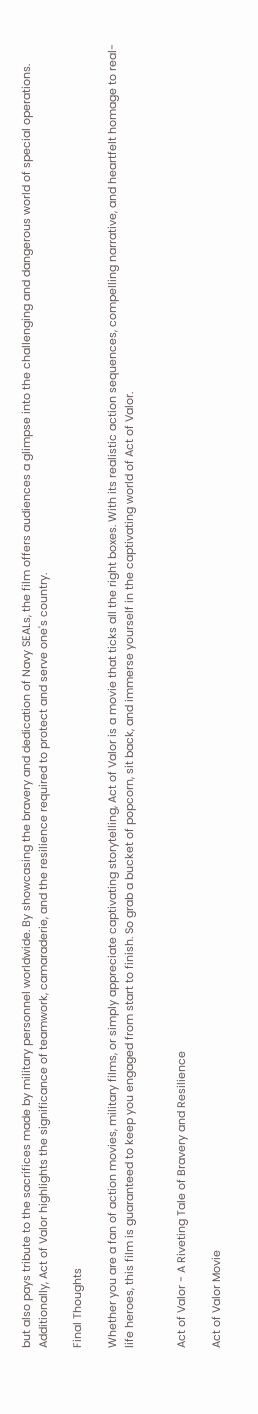but also pays tribute to the sacrifices made by military personnel worldwide. By showcasing the bravery and dedication of Navy SEALs, the film offers audiences a glimpse into the challenging and dangerous world of special operations. Additionally, Act of Valor highlights the significance of teamwork, camaraderie, and the resilience required to protect and serve one's country.

Final Thoughts

Whether you are a fan of action movies, military films, or simply appreciate captivating storytelling, Act of Valor is a movie that ticks all the right boxes. With its realistic action sequences, compelling narrative, and heartfelt homage to real-life heroes, this film is guaranteed to keep you engaged from start to finish. So grab a bucket of popcorn, sit back, and immerse yourself in the captivating world of Act of Valor.


Act of Valor - A Riveting Tale of Bravery and Resilience

Act of Valor Movie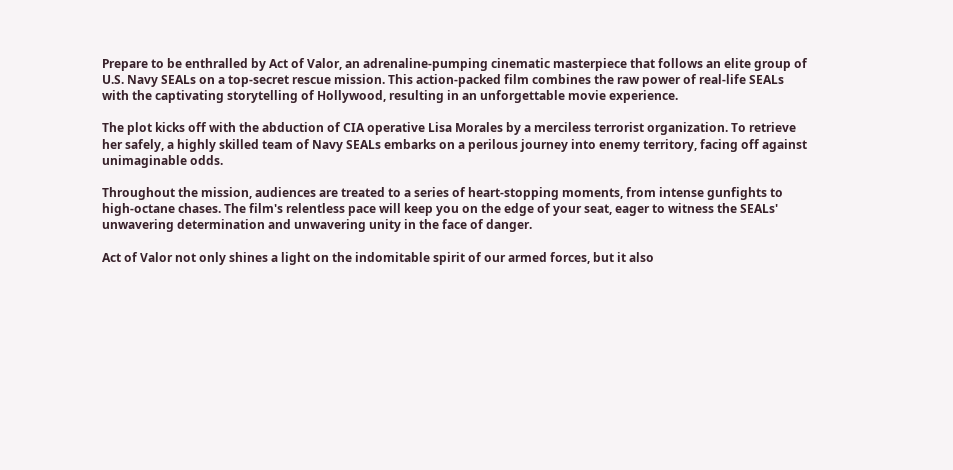Prepare to be enthralled by Act of Valor, an adrenaline-pumping cinematic masterpiece that follows an elite group of U.S. Navy SEALs on a top-secret rescue mission. This action-packed film combines the raw power of real-life SEALs with the captivating storytelling of Hollywood, resulting in an unforgettable movie experience.

The plot kicks off with the abduction of CIA operative Lisa Morales by a merciless terrorist organization. To retrieve her safely, a highly skilled team of Navy SEALs embarks on a perilous journey into enemy territory, facing off against unimaginable odds.

Throughout the mission, audiences are treated to a series of heart-stopping moments, from intense gunfights to high-octane chases. The film's relentless pace will keep you on the edge of your seat, eager to witness the SEALs' unwavering determination and unwavering unity in the face of danger.

Act of Valor not only shines a light on the indomitable spirit of our armed forces, but it also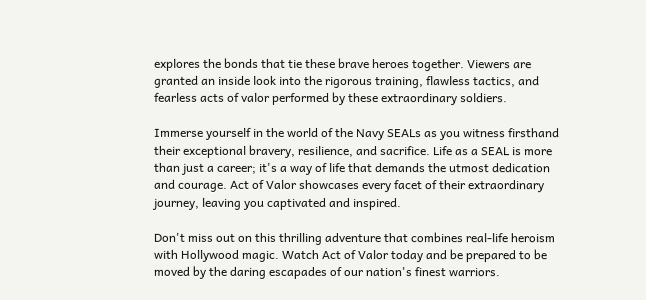explores the bonds that tie these brave heroes together. Viewers are granted an inside look into the rigorous training, flawless tactics, and fearless acts of valor performed by these extraordinary soldiers.

Immerse yourself in the world of the Navy SEALs as you witness firsthand their exceptional bravery, resilience, and sacrifice. Life as a SEAL is more than just a career; it's a way of life that demands the utmost dedication and courage. Act of Valor showcases every facet of their extraordinary journey, leaving you captivated and inspired.

Don't miss out on this thrilling adventure that combines real-life heroism with Hollywood magic. Watch Act of Valor today and be prepared to be moved by the daring escapades of our nation's finest warriors.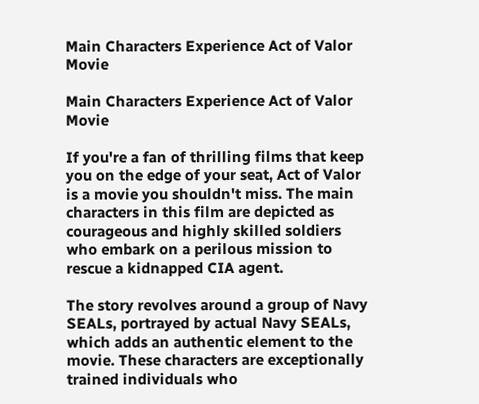Main Characters Experience Act of Valor Movie

Main Characters Experience Act of Valor Movie

If you're a fan of thrilling films that keep you on the edge of your seat, Act of Valor is a movie you shouldn't miss. The main characters in this film are depicted as courageous and highly skilled soldiers who embark on a perilous mission to rescue a kidnapped CIA agent.

The story revolves around a group of Navy SEALs, portrayed by actual Navy SEALs, which adds an authentic element to the movie. These characters are exceptionally trained individuals who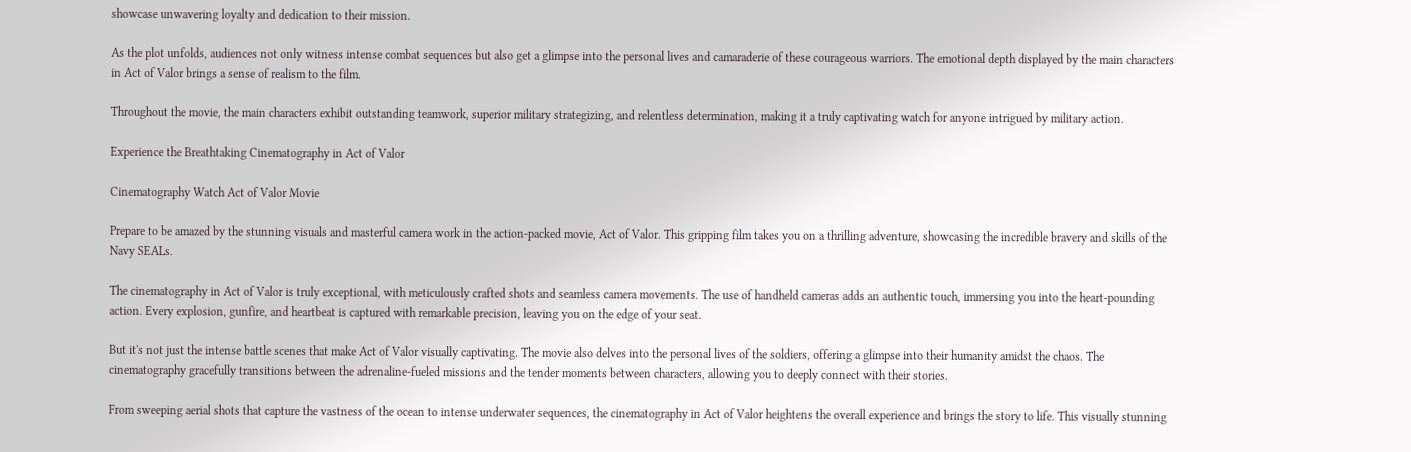showcase unwavering loyalty and dedication to their mission.

As the plot unfolds, audiences not only witness intense combat sequences but also get a glimpse into the personal lives and camaraderie of these courageous warriors. The emotional depth displayed by the main characters in Act of Valor brings a sense of realism to the film.

Throughout the movie, the main characters exhibit outstanding teamwork, superior military strategizing, and relentless determination, making it a truly captivating watch for anyone intrigued by military action.

Experience the Breathtaking Cinematography in Act of Valor

Cinematography Watch Act of Valor Movie

Prepare to be amazed by the stunning visuals and masterful camera work in the action-packed movie, Act of Valor. This gripping film takes you on a thrilling adventure, showcasing the incredible bravery and skills of the Navy SEALs.

The cinematography in Act of Valor is truly exceptional, with meticulously crafted shots and seamless camera movements. The use of handheld cameras adds an authentic touch, immersing you into the heart-pounding action. Every explosion, gunfire, and heartbeat is captured with remarkable precision, leaving you on the edge of your seat.

But it's not just the intense battle scenes that make Act of Valor visually captivating. The movie also delves into the personal lives of the soldiers, offering a glimpse into their humanity amidst the chaos. The cinematography gracefully transitions between the adrenaline-fueled missions and the tender moments between characters, allowing you to deeply connect with their stories.

From sweeping aerial shots that capture the vastness of the ocean to intense underwater sequences, the cinematography in Act of Valor heightens the overall experience and brings the story to life. This visually stunning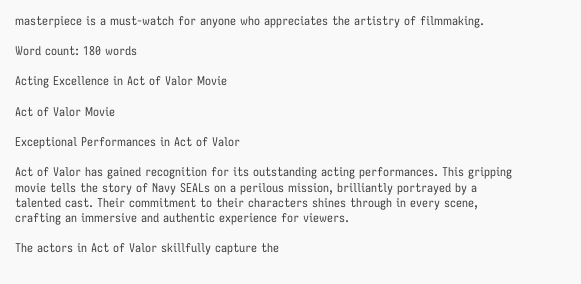masterpiece is a must-watch for anyone who appreciates the artistry of filmmaking.

Word count: 180 words

Acting Excellence in Act of Valor Movie

Act of Valor Movie

Exceptional Performances in Act of Valor

Act of Valor has gained recognition for its outstanding acting performances. This gripping movie tells the story of Navy SEALs on a perilous mission, brilliantly portrayed by a talented cast. Their commitment to their characters shines through in every scene, crafting an immersive and authentic experience for viewers.

The actors in Act of Valor skillfully capture the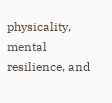physicality, mental resilience, and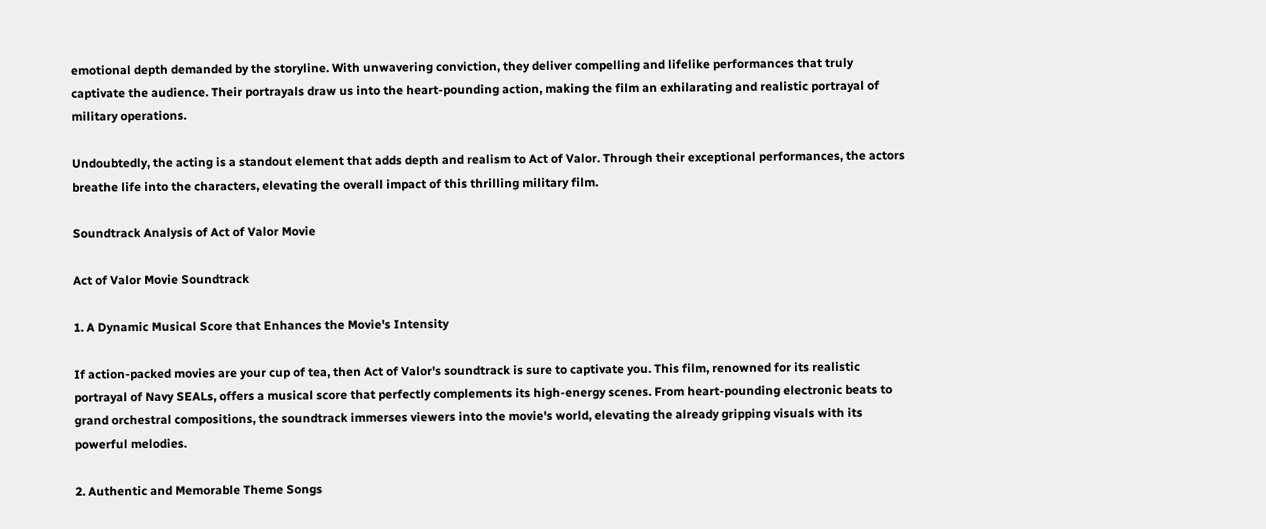emotional depth demanded by the storyline. With unwavering conviction, they deliver compelling and lifelike performances that truly captivate the audience. Their portrayals draw us into the heart-pounding action, making the film an exhilarating and realistic portrayal of military operations.

Undoubtedly, the acting is a standout element that adds depth and realism to Act of Valor. Through their exceptional performances, the actors breathe life into the characters, elevating the overall impact of this thrilling military film.

Soundtrack Analysis of Act of Valor Movie

Act of Valor Movie Soundtrack

1. A Dynamic Musical Score that Enhances the Movie's Intensity

If action-packed movies are your cup of tea, then Act of Valor's soundtrack is sure to captivate you. This film, renowned for its realistic portrayal of Navy SEALs, offers a musical score that perfectly complements its high-energy scenes. From heart-pounding electronic beats to grand orchestral compositions, the soundtrack immerses viewers into the movie's world, elevating the already gripping visuals with its powerful melodies.

2. Authentic and Memorable Theme Songs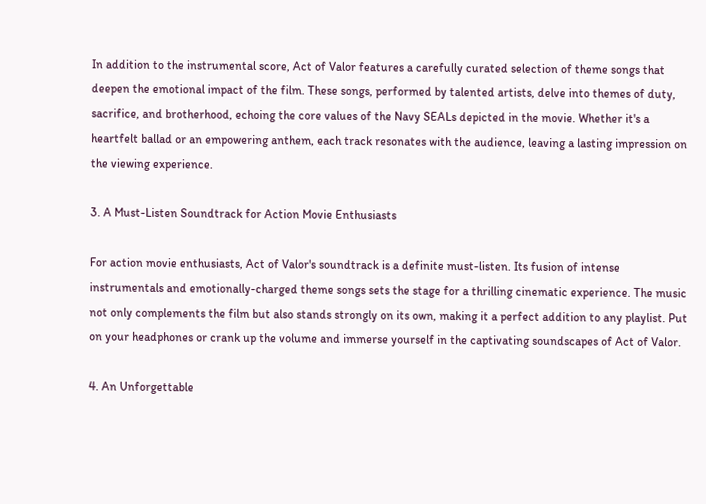In addition to the instrumental score, Act of Valor features a carefully curated selection of theme songs that deepen the emotional impact of the film. These songs, performed by talented artists, delve into themes of duty, sacrifice, and brotherhood, echoing the core values of the Navy SEALs depicted in the movie. Whether it's a heartfelt ballad or an empowering anthem, each track resonates with the audience, leaving a lasting impression on the viewing experience.

3. A Must-Listen Soundtrack for Action Movie Enthusiasts

For action movie enthusiasts, Act of Valor's soundtrack is a definite must-listen. Its fusion of intense instrumentals and emotionally-charged theme songs sets the stage for a thrilling cinematic experience. The music not only complements the film but also stands strongly on its own, making it a perfect addition to any playlist. Put on your headphones or crank up the volume and immerse yourself in the captivating soundscapes of Act of Valor.

4. An Unforgettable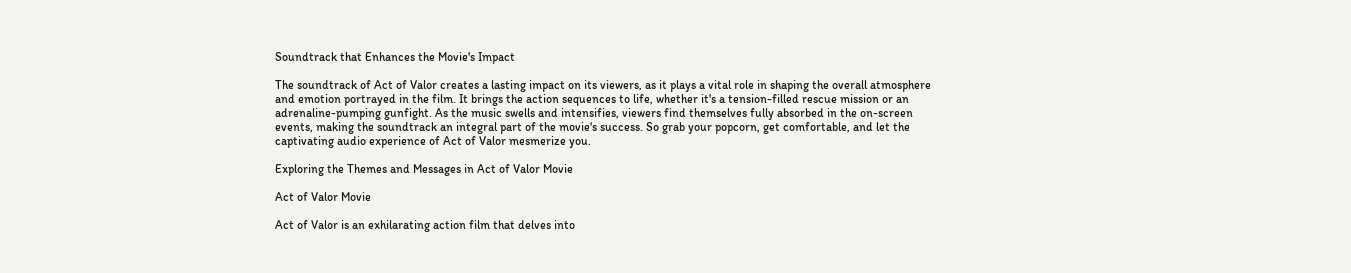Soundtrack that Enhances the Movie's Impact

The soundtrack of Act of Valor creates a lasting impact on its viewers, as it plays a vital role in shaping the overall atmosphere and emotion portrayed in the film. It brings the action sequences to life, whether it's a tension-filled rescue mission or an adrenaline-pumping gunfight. As the music swells and intensifies, viewers find themselves fully absorbed in the on-screen events, making the soundtrack an integral part of the movie's success. So grab your popcorn, get comfortable, and let the captivating audio experience of Act of Valor mesmerize you.

Exploring the Themes and Messages in Act of Valor Movie

Act of Valor Movie

Act of Valor is an exhilarating action film that delves into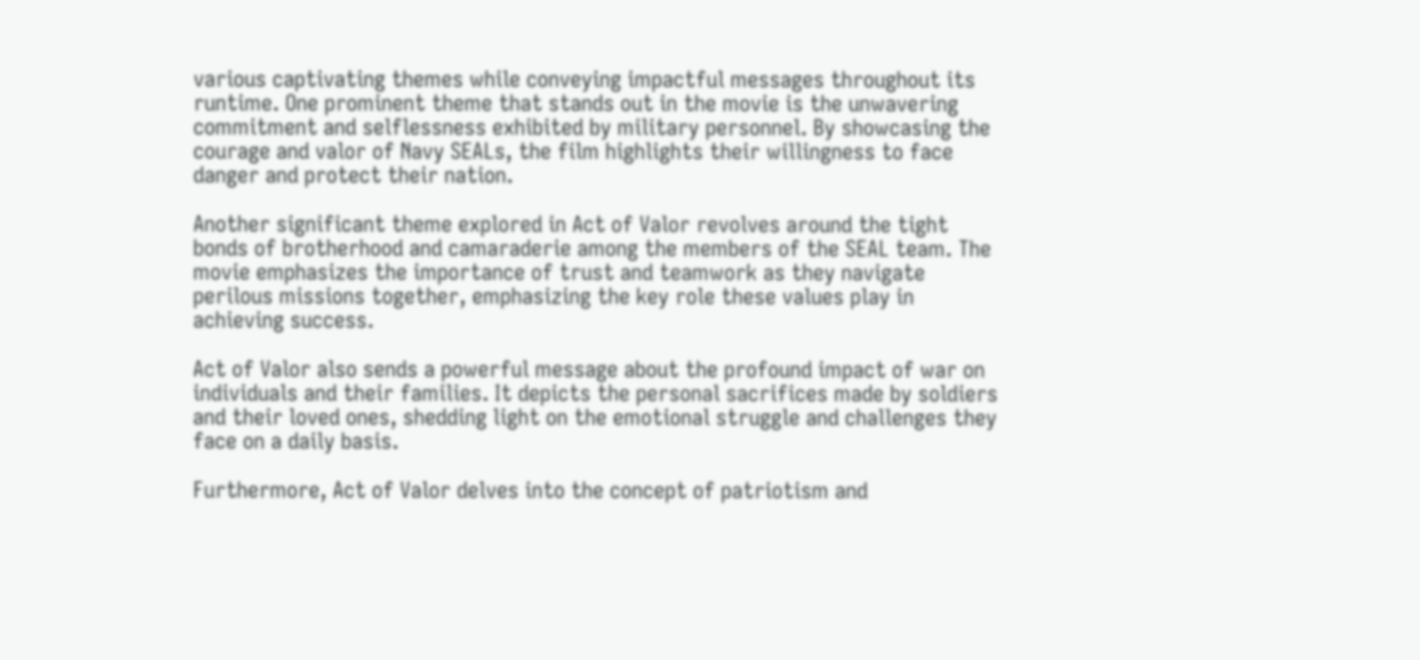various captivating themes while conveying impactful messages throughout its runtime. One prominent theme that stands out in the movie is the unwavering commitment and selflessness exhibited by military personnel. By showcasing the courage and valor of Navy SEALs, the film highlights their willingness to face danger and protect their nation.

Another significant theme explored in Act of Valor revolves around the tight bonds of brotherhood and camaraderie among the members of the SEAL team. The movie emphasizes the importance of trust and teamwork as they navigate perilous missions together, emphasizing the key role these values play in achieving success.

Act of Valor also sends a powerful message about the profound impact of war on individuals and their families. It depicts the personal sacrifices made by soldiers and their loved ones, shedding light on the emotional struggle and challenges they face on a daily basis.

Furthermore, Act of Valor delves into the concept of patriotism and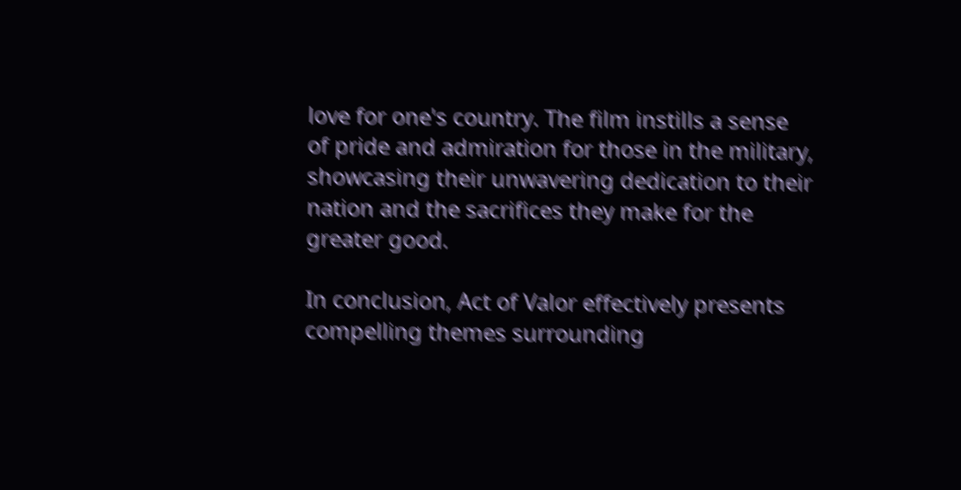love for one's country. The film instills a sense of pride and admiration for those in the military, showcasing their unwavering dedication to their nation and the sacrifices they make for the greater good.

In conclusion, Act of Valor effectively presents compelling themes surrounding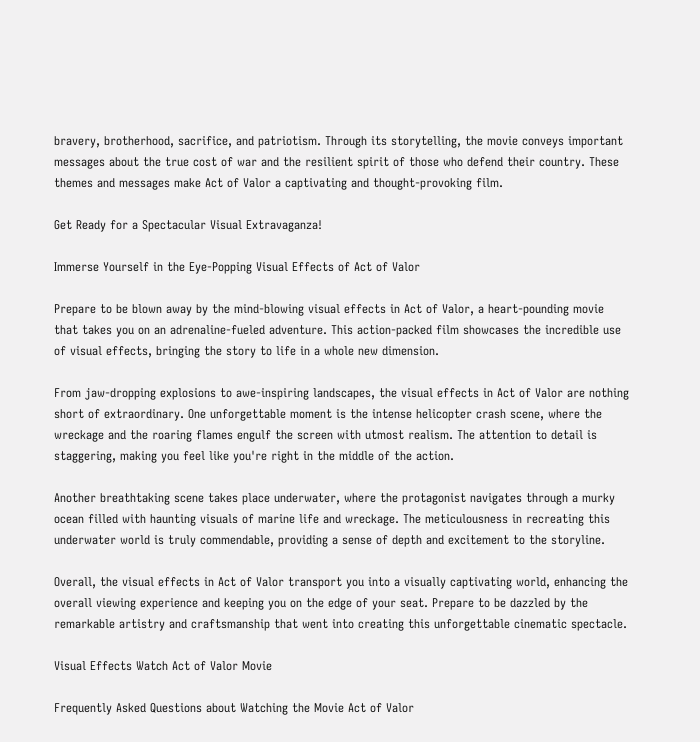bravery, brotherhood, sacrifice, and patriotism. Through its storytelling, the movie conveys important messages about the true cost of war and the resilient spirit of those who defend their country. These themes and messages make Act of Valor a captivating and thought-provoking film.

Get Ready for a Spectacular Visual Extravaganza!

Immerse Yourself in the Eye-Popping Visual Effects of Act of Valor

Prepare to be blown away by the mind-blowing visual effects in Act of Valor, a heart-pounding movie that takes you on an adrenaline-fueled adventure. This action-packed film showcases the incredible use of visual effects, bringing the story to life in a whole new dimension.

From jaw-dropping explosions to awe-inspiring landscapes, the visual effects in Act of Valor are nothing short of extraordinary. One unforgettable moment is the intense helicopter crash scene, where the wreckage and the roaring flames engulf the screen with utmost realism. The attention to detail is staggering, making you feel like you're right in the middle of the action.

Another breathtaking scene takes place underwater, where the protagonist navigates through a murky ocean filled with haunting visuals of marine life and wreckage. The meticulousness in recreating this underwater world is truly commendable, providing a sense of depth and excitement to the storyline.

Overall, the visual effects in Act of Valor transport you into a visually captivating world, enhancing the overall viewing experience and keeping you on the edge of your seat. Prepare to be dazzled by the remarkable artistry and craftsmanship that went into creating this unforgettable cinematic spectacle.

Visual Effects Watch Act of Valor Movie

Frequently Asked Questions about Watching the Movie Act of Valor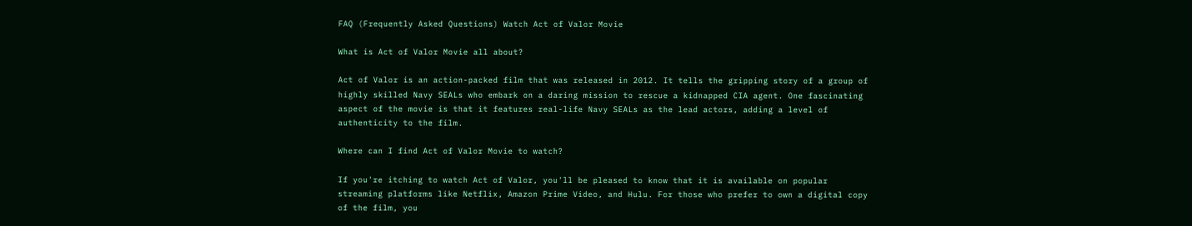FAQ (Frequently Asked Questions) Watch Act of Valor Movie

What is Act of Valor Movie all about?

Act of Valor is an action-packed film that was released in 2012. It tells the gripping story of a group of highly skilled Navy SEALs who embark on a daring mission to rescue a kidnapped CIA agent. One fascinating aspect of the movie is that it features real-life Navy SEALs as the lead actors, adding a level of authenticity to the film.

Where can I find Act of Valor Movie to watch?

If you're itching to watch Act of Valor, you'll be pleased to know that it is available on popular streaming platforms like Netflix, Amazon Prime Video, and Hulu. For those who prefer to own a digital copy of the film, you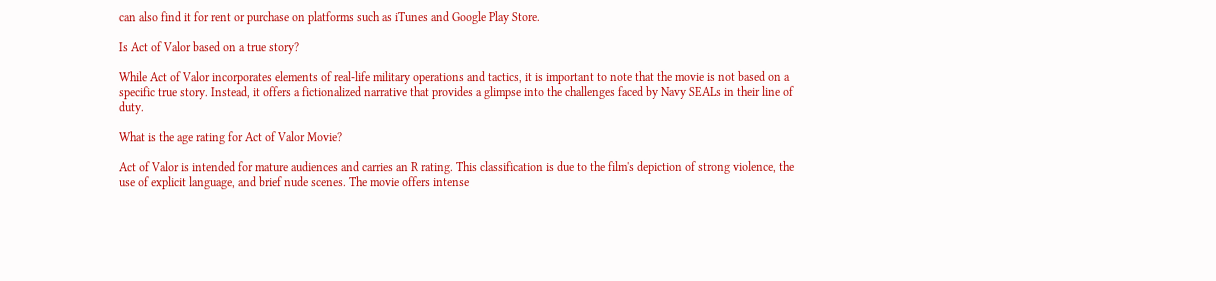can also find it for rent or purchase on platforms such as iTunes and Google Play Store.

Is Act of Valor based on a true story?

While Act of Valor incorporates elements of real-life military operations and tactics, it is important to note that the movie is not based on a specific true story. Instead, it offers a fictionalized narrative that provides a glimpse into the challenges faced by Navy SEALs in their line of duty.

What is the age rating for Act of Valor Movie?

Act of Valor is intended for mature audiences and carries an R rating. This classification is due to the film's depiction of strong violence, the use of explicit language, and brief nude scenes. The movie offers intense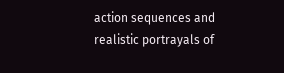action sequences and realistic portrayals of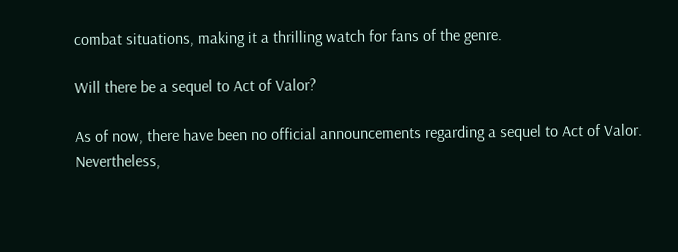combat situations, making it a thrilling watch for fans of the genre.

Will there be a sequel to Act of Valor?

As of now, there have been no official announcements regarding a sequel to Act of Valor. Nevertheless,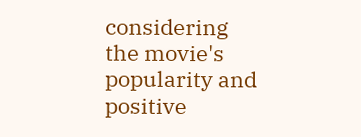considering the movie's popularity and positive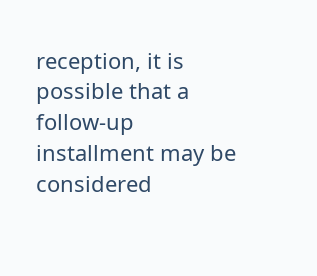reception, it is possible that a follow-up installment may be considered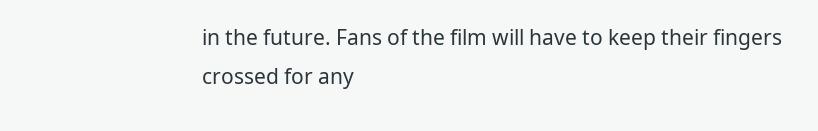in the future. Fans of the film will have to keep their fingers crossed for any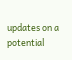updates on a potential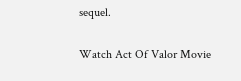sequel.

Watch Act Of Valor Movie